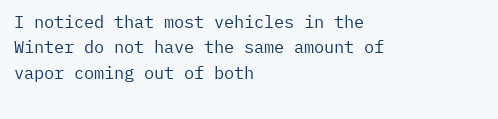I noticed that most vehicles in the Winter do not have the same amount of vapor coming out of both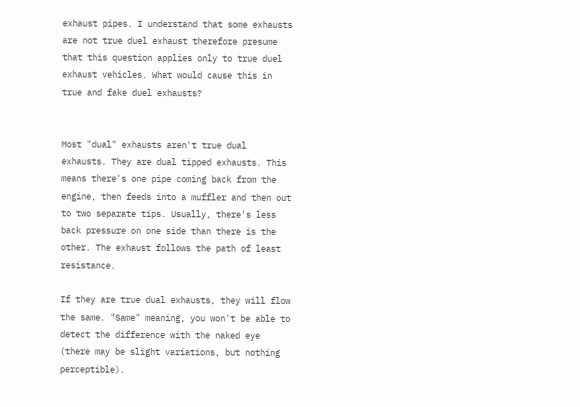exhaust pipes. I understand that some exhausts are not true duel exhaust therefore presume that this question applies only to true duel exhaust vehicles. What would cause this in true and fake duel exhausts?


Most "dual" exhausts aren't true dual exhausts. They are dual tipped exhausts. This means there's one pipe coming back from the engine, then feeds into a muffler and then out to two separate tips. Usually, there's less back pressure on one side than there is the other. The exhaust follows the path of least resistance.

If they are true dual exhausts, they will flow the same. "Same" meaning, you won't be able to detect the difference with the naked eye (there may be slight variations, but nothing perceptible).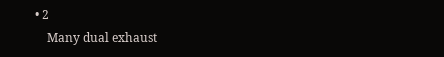• 2
    Many dual exhaust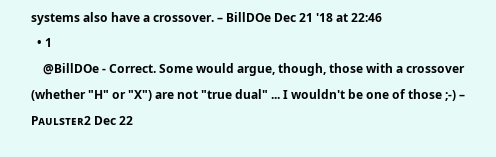systems also have a crossover. – BillDOe Dec 21 '18 at 22:46
  • 1
    @BillDOe - Correct. Some would argue, though, those with a crossover (whether "H" or "X") are not "true dual" ... I wouldn't be one of those ;-) – Pᴀᴜʟsᴛᴇʀ2 Dec 22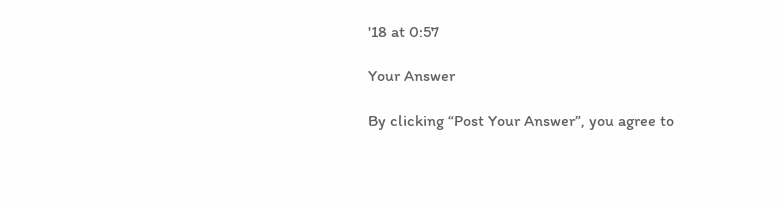'18 at 0:57

Your Answer

By clicking “Post Your Answer”, you agree to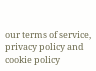our terms of service, privacy policy and cookie policy